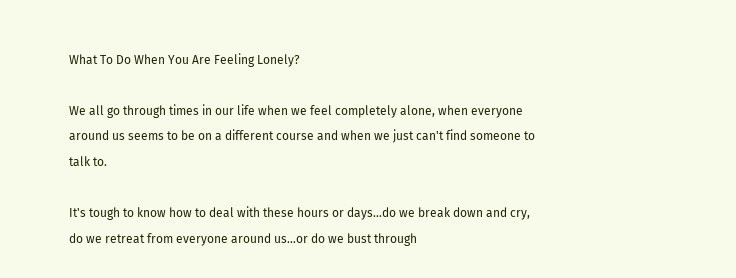What To Do When You Are Feeling Lonely?

We all go through times in our life when we feel completely alone, when everyone around us seems to be on a different course and when we just can't find someone to talk to.

It's tough to know how to deal with these hours or days…do we break down and cry, do we retreat from everyone around us…or do we bust through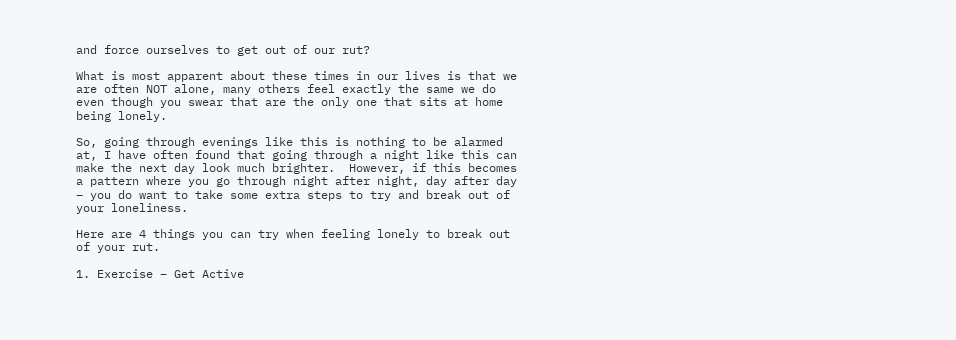and force ourselves to get out of our rut?

What is most apparent about these times in our lives is that we are often NOT alone, many others feel exactly the same we do even though you swear that are the only one that sits at home being lonely.

So, going through evenings like this is nothing to be alarmed at, I have often found that going through a night like this can make the next day look much brighter.  However, if this becomes a pattern where you go through night after night, day after day – you do want to take some extra steps to try and break out of your loneliness.

Here are 4 things you can try when feeling lonely to break out of your rut.

1. Exercise – Get Active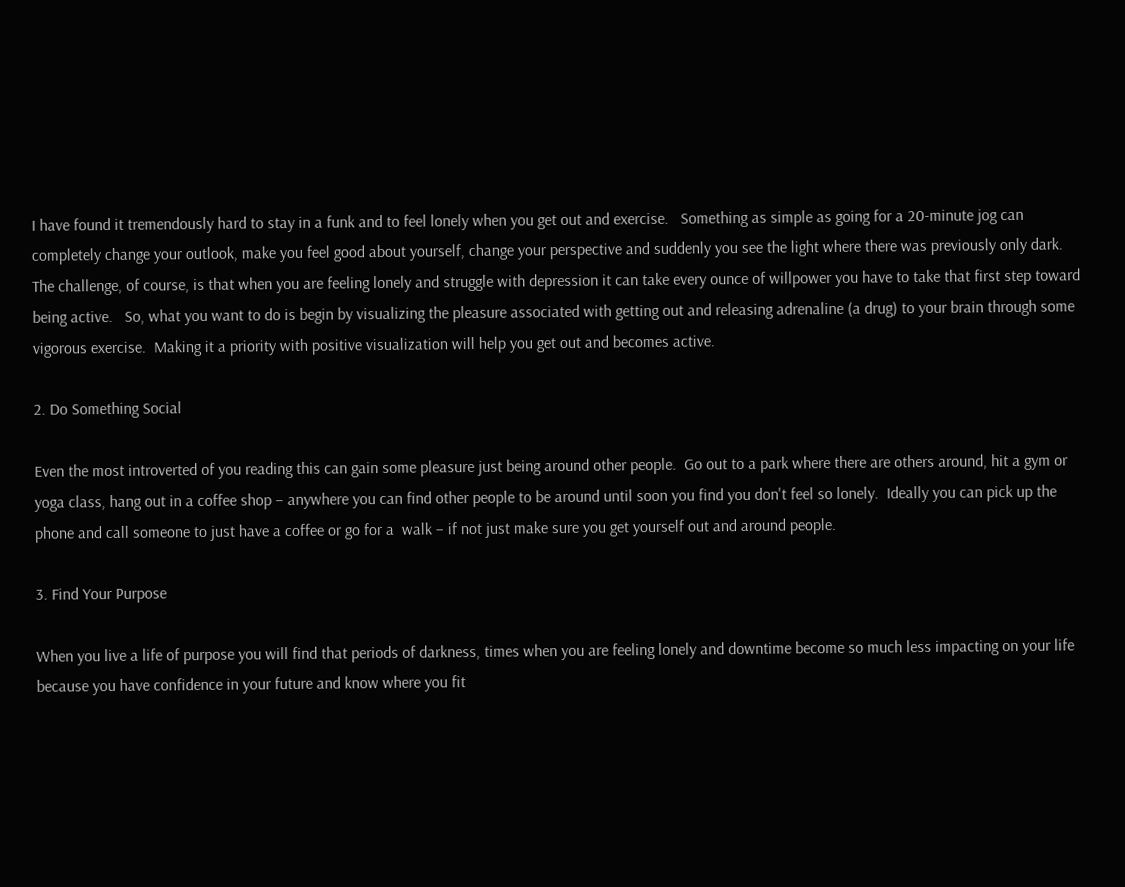I have found it tremendously hard to stay in a funk and to feel lonely when you get out and exercise.   Something as simple as going for a 20-minute jog can completely change your outlook, make you feel good about yourself, change your perspective and suddenly you see the light where there was previously only dark.  The challenge, of course, is that when you are feeling lonely and struggle with depression it can take every ounce of willpower you have to take that first step toward being active.   So, what you want to do is begin by visualizing the pleasure associated with getting out and releasing adrenaline (a drug) to your brain through some vigorous exercise.  Making it a priority with positive visualization will help you get out and becomes active.

2. Do Something Social

Even the most introverted of you reading this can gain some pleasure just being around other people.  Go out to a park where there are others around, hit a gym or yoga class, hang out in a coffee shop – anywhere you can find other people to be around until soon you find you don't feel so lonely.  Ideally you can pick up the phone and call someone to just have a coffee or go for a  walk – if not just make sure you get yourself out and around people.

3. Find Your Purpose

When you live a life of purpose you will find that periods of darkness, times when you are feeling lonely and downtime become so much less impacting on your life because you have confidence in your future and know where you fit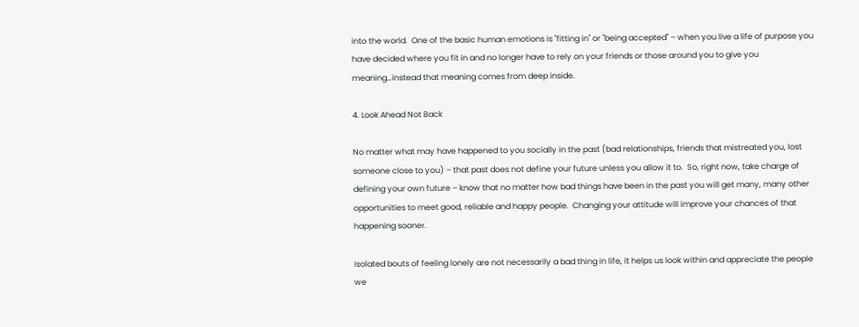into the world.  One of the basic human emotions is "fitting in" or "being accepted" – when you live a life of purpose you have decided where you fit in and no longer have to rely on your friends or those around you to give you meaning…instead that meaning comes from deep inside.

4. Look Ahead Not Back

No matter what may have happened to you socially in the past (bad relationships, friends that mistreated you, lost someone close to you) – that past does not define your future unless you allow it to.  So, right now, take charge of defining your own future – know that no matter how bad things have been in the past you will get many, many other opportunities to meet good, reliable and happy people.  Changing your attitude will improve your chances of that happening sooner.

Isolated bouts of feeling lonely are not necessarily a bad thing in life, it helps us look within and appreciate the people we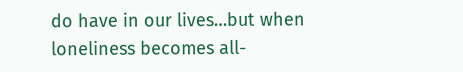do have in our lives…but when loneliness becomes all-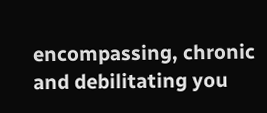encompassing, chronic and debilitating you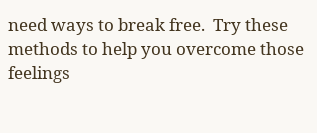need ways to break free.  Try these methods to help you overcome those feelings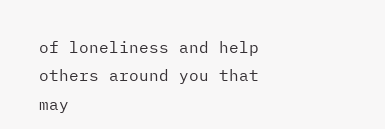of loneliness and help others around you that may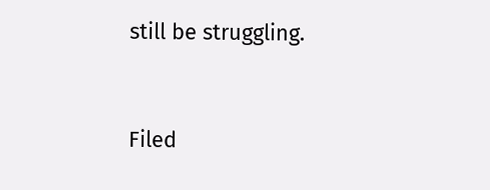still be struggling.


Filed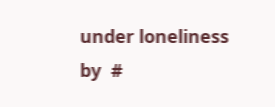under loneliness by  #